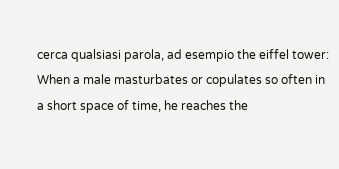cerca qualsiasi parola, ad esempio the eiffel tower:
When a male masturbates or copulates so often in a short space of time, he reaches the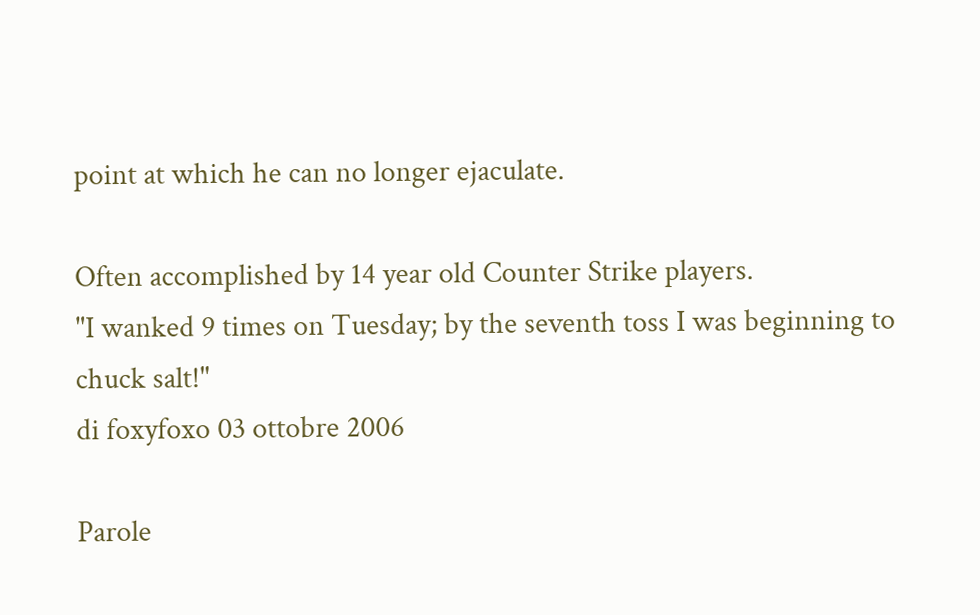point at which he can no longer ejaculate.

Often accomplished by 14 year old Counter Strike players.
"I wanked 9 times on Tuesday; by the seventh toss I was beginning to chuck salt!"
di foxyfoxo 03 ottobre 2006

Parole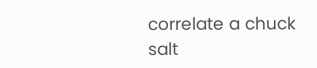correlate a chuck salt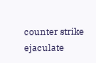counter strike ejaculate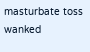masturbate toss wanked